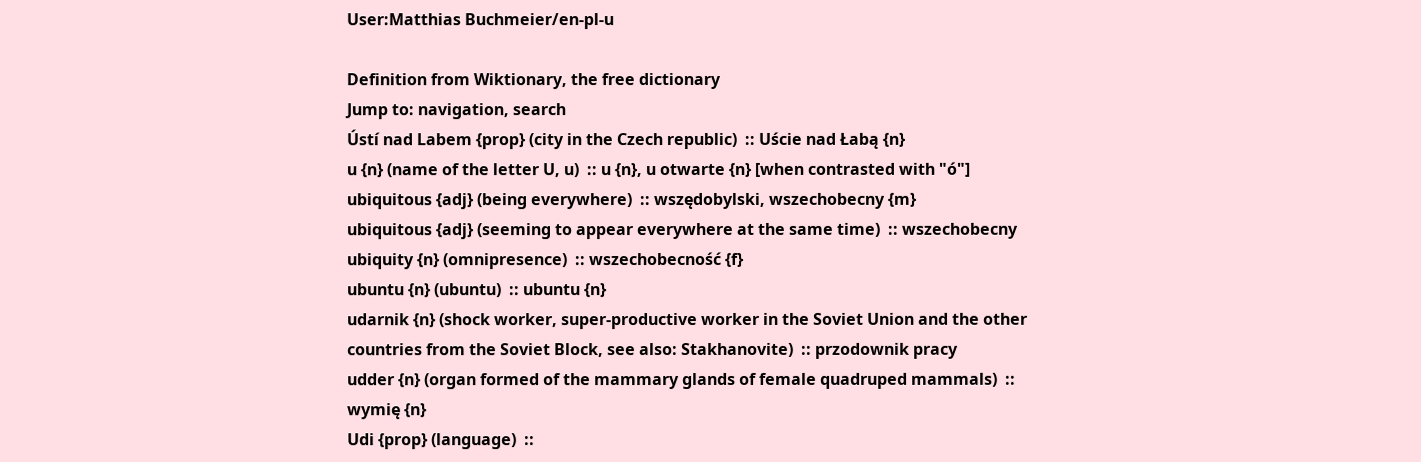User:Matthias Buchmeier/en-pl-u

Definition from Wiktionary, the free dictionary
Jump to: navigation, search
Ústí nad Labem {prop} (city in the Czech republic)  :: Uście nad Łabą {n}
u {n} (name of the letter U, u)  :: u {n}, u otwarte {n} [when contrasted with "ó"]
ubiquitous {adj} (being everywhere)  :: wszędobylski, wszechobecny {m}
ubiquitous {adj} (seeming to appear everywhere at the same time)  :: wszechobecny
ubiquity {n} (omnipresence)  :: wszechobecność {f}
ubuntu {n} (ubuntu)  :: ubuntu {n}
udarnik {n} (shock worker, super-productive worker in the Soviet Union and the other countries from the Soviet Block, see also: Stakhanovite)  :: przodownik pracy
udder {n} (organ formed of the mammary glands of female quadruped mammals)  :: wymię {n}
Udi {prop} (language)  ::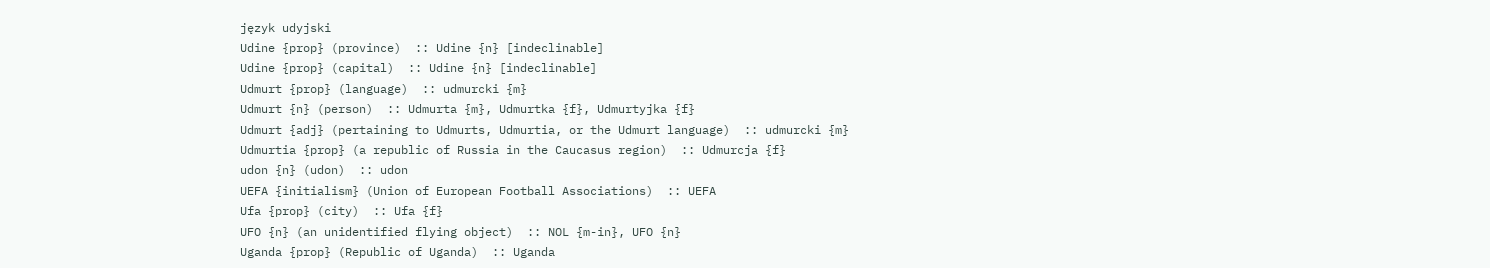język udyjski
Udine {prop} (province)  :: Udine {n} [indeclinable]
Udine {prop} (capital)  :: Udine {n} [indeclinable]
Udmurt {prop} (language)  :: udmurcki {m}
Udmurt {n} (person)  :: Udmurta {m}, Udmurtka {f}, Udmurtyjka {f}
Udmurt {adj} (pertaining to Udmurts, Udmurtia, or the Udmurt language)  :: udmurcki {m}
Udmurtia {prop} (a republic of Russia in the Caucasus region)  :: Udmurcja {f}
udon {n} (udon)  :: udon
UEFA {initialism} (Union of European Football Associations)  :: UEFA
Ufa {prop} (city)  :: Ufa {f}
UFO {n} (an unidentified flying object)  :: NOL {m-in}, UFO {n}
Uganda {prop} (Republic of Uganda)  :: Uganda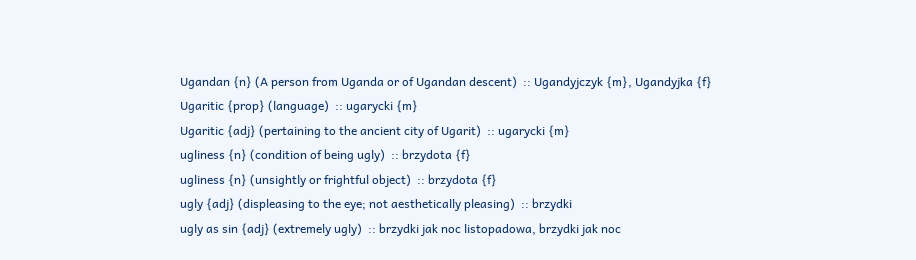Ugandan {n} (A person from Uganda or of Ugandan descent)  :: Ugandyjczyk {m}, Ugandyjka {f}
Ugaritic {prop} (language)  :: ugarycki {m}
Ugaritic {adj} (pertaining to the ancient city of Ugarit)  :: ugarycki {m}
ugliness {n} (condition of being ugly)  :: brzydota {f}
ugliness {n} (unsightly or frightful object)  :: brzydota {f}
ugly {adj} (displeasing to the eye; not aesthetically pleasing)  :: brzydki
ugly as sin {adj} (extremely ugly)  :: brzydki jak noc listopadowa, brzydki jak noc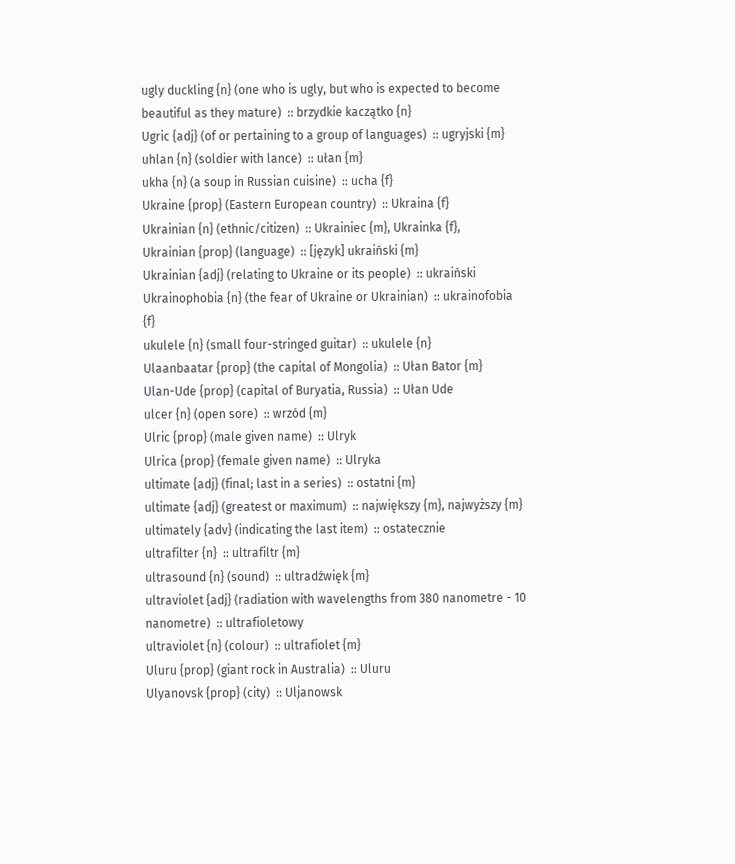ugly duckling {n} (one who is ugly, but who is expected to become beautiful as they mature)  :: brzydkie kaczątko {n}
Ugric {adj} (of or pertaining to a group of languages)  :: ugryjski {m}
uhlan {n} (soldier with lance)  :: ułan {m}
ukha {n} (a soup in Russian cuisine)  :: ucha {f}
Ukraine {prop} (Eastern European country)  :: Ukraina {f}
Ukrainian {n} (ethnic/citizen)  :: Ukrainiec {m}, Ukrainka {f},
Ukrainian {prop} (language)  :: [język] ukraiński {m}
Ukrainian {adj} (relating to Ukraine or its people)  :: ukraiński
Ukrainophobia {n} (the fear of Ukraine or Ukrainian)  :: ukrainofobia {f}
ukulele {n} (small four-stringed guitar)  :: ukulele {n}
Ulaanbaatar {prop} (the capital of Mongolia)  :: Ułan Bator {m}
Ulan-Ude {prop} (capital of Buryatia, Russia)  :: Ułan Ude
ulcer {n} (open sore)  :: wrzód {m}
Ulric {prop} (male given name)  :: Ulryk
Ulrica {prop} (female given name)  :: Ulryka
ultimate {adj} (final; last in a series)  :: ostatni {m}
ultimate {adj} (greatest or maximum)  :: największy {m}, najwyższy {m}
ultimately {adv} (indicating the last item)  :: ostatecznie
ultrafilter {n}  :: ultrafiltr {m}
ultrasound {n} (sound)  :: ultradźwięk {m}
ultraviolet {adj} (radiation with wavelengths from 380 nanometre - 10 nanometre)  :: ultrafioletowy
ultraviolet {n} (colour)  :: ultrafiolet {m}
Uluru {prop} (giant rock in Australia)  :: Uluru
Ulyanovsk {prop} (city)  :: Uljanowsk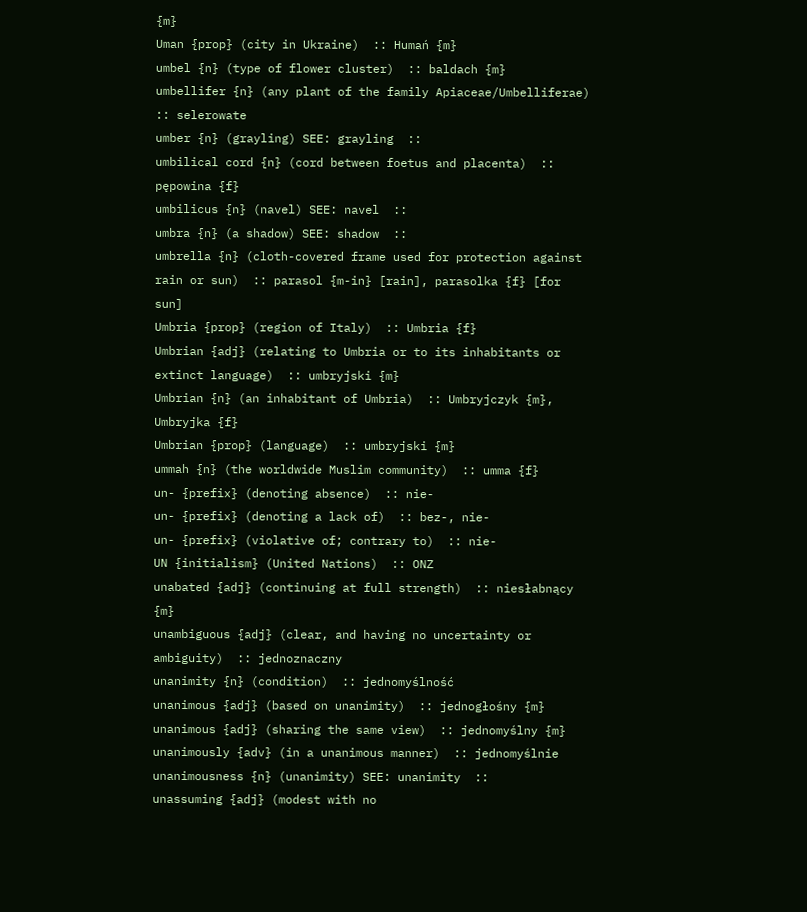{m}
Uman {prop} (city in Ukraine)  :: Humań {m}
umbel {n} (type of flower cluster)  :: baldach {m}
umbellifer {n} (any plant of the family Apiaceae/Umbelliferae)  :: selerowate
umber {n} (grayling) SEE: grayling  ::
umbilical cord {n} (cord between foetus and placenta)  :: pępowina {f}
umbilicus {n} (navel) SEE: navel  ::
umbra {n} (a shadow) SEE: shadow  ::
umbrella {n} (cloth-covered frame used for protection against rain or sun)  :: parasol {m-in} [rain], parasolka {f} [for sun]
Umbria {prop} (region of Italy)  :: Umbria {f}
Umbrian {adj} (relating to Umbria or to its inhabitants or extinct language)  :: umbryjski {m}
Umbrian {n} (an inhabitant of Umbria)  :: Umbryjczyk {m}, Umbryjka {f}
Umbrian {prop} (language)  :: umbryjski {m}
ummah {n} (the worldwide Muslim community)  :: umma {f}
un- {prefix} (denoting absence)  :: nie-
un- {prefix} (denoting a lack of)  :: bez-, nie-
un- {prefix} (violative of; contrary to)  :: nie-
UN {initialism} (United Nations)  :: ONZ
unabated {adj} (continuing at full strength)  :: niesłabnący {m}
unambiguous {adj} (clear, and having no uncertainty or ambiguity)  :: jednoznaczny
unanimity {n} (condition)  :: jednomyślność
unanimous {adj} (based on unanimity)  :: jednogłośny {m}
unanimous {adj} (sharing the same view)  :: jednomyślny {m}
unanimously {adv} (in a unanimous manner)  :: jednomyślnie
unanimousness {n} (unanimity) SEE: unanimity  ::
unassuming {adj} (modest with no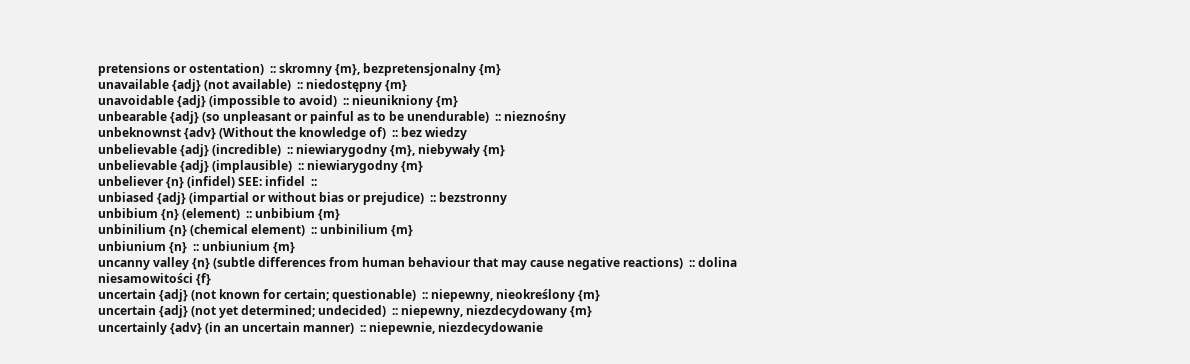pretensions or ostentation)  :: skromny {m}, bezpretensjonalny {m}
unavailable {adj} (not available)  :: niedostępny {m}
unavoidable {adj} (impossible to avoid)  :: nieunikniony {m}
unbearable {adj} (so unpleasant or painful as to be unendurable)  :: nieznośny
unbeknownst {adv} (Without the knowledge of)  :: bez wiedzy
unbelievable {adj} (incredible)  :: niewiarygodny {m}, niebywały {m}
unbelievable {adj} (implausible)  :: niewiarygodny {m}
unbeliever {n} (infidel) SEE: infidel  ::
unbiased {adj} (impartial or without bias or prejudice)  :: bezstronny
unbibium {n} (element)  :: unbibium {m}
unbinilium {n} (chemical element)  :: unbinilium {m}
unbiunium {n}  :: unbiunium {m}
uncanny valley {n} (subtle differences from human behaviour that may cause negative reactions)  :: dolina niesamowitości {f}
uncertain {adj} (not known for certain; questionable)  :: niepewny, nieokreślony {m}
uncertain {adj} (not yet determined; undecided)  :: niepewny, niezdecydowany {m}
uncertainly {adv} (in an uncertain manner)  :: niepewnie, niezdecydowanie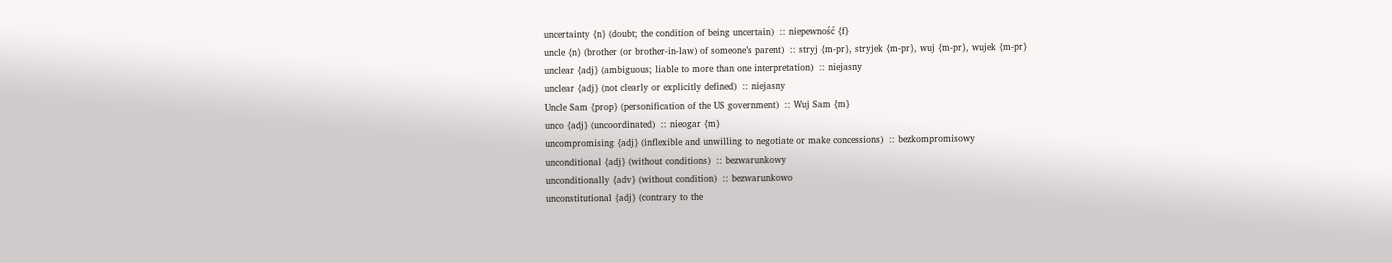uncertainty {n} (doubt; the condition of being uncertain)  :: niepewność {f}
uncle {n} (brother (or brother-in-law) of someone’s parent)  :: stryj {m-pr}, stryjek {m-pr}, wuj {m-pr}, wujek {m-pr}
unclear {adj} (ambiguous; liable to more than one interpretation)  :: niejasny
unclear {adj} (not clearly or explicitly defined)  :: niejasny
Uncle Sam {prop} (personification of the US government)  :: Wuj Sam {m}
unco {adj} (uncoordinated)  :: nieogar {m}
uncompromising {adj} (inflexible and unwilling to negotiate or make concessions)  :: bezkompromisowy
unconditional {adj} (without conditions)  :: bezwarunkowy
unconditionally {adv} (without condition)  :: bezwarunkowo
unconstitutional {adj} (contrary to the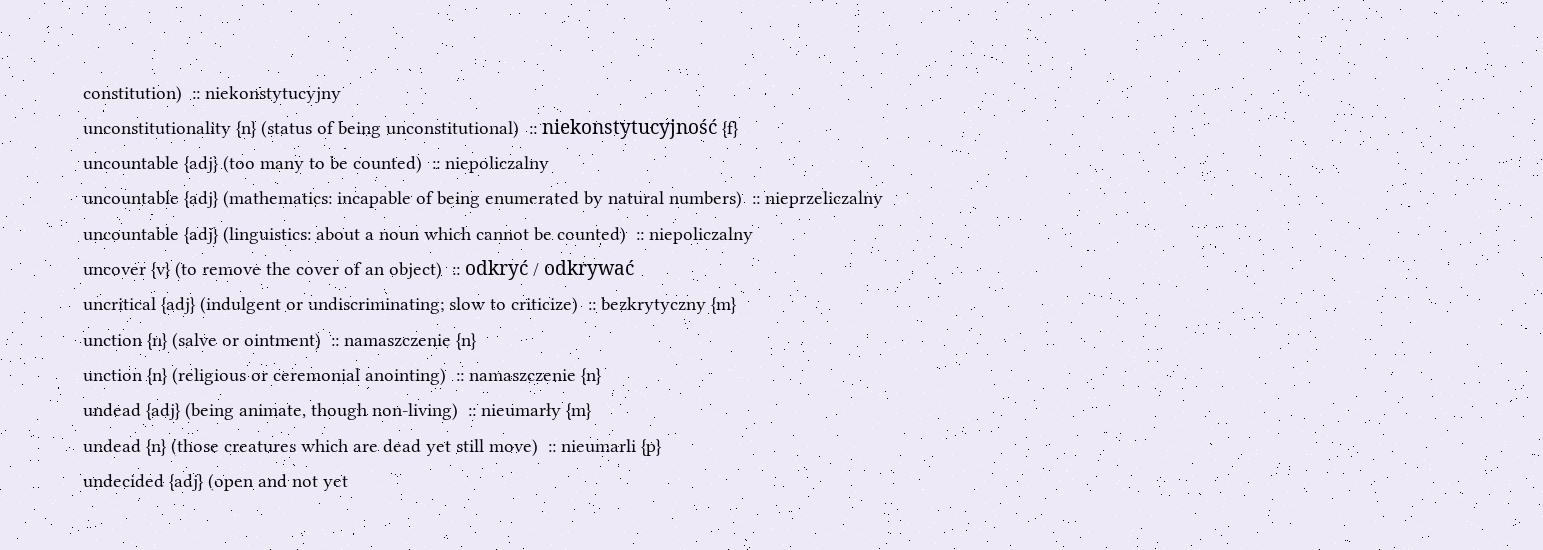constitution)  :: niekonstytucyjny
unconstitutionality {n} (status of being unconstitutional)  :: niekonstytucyjność {f}
uncountable {adj} (too many to be counted)  :: niepoliczalny
uncountable {adj} (mathematics: incapable of being enumerated by natural numbers)  :: nieprzeliczalny
uncountable {adj} (linguistics: about a noun which cannot be counted)  :: niepoliczalny
uncover {v} (to remove the cover of an object)  :: odkryć / odkrywać
uncritical {adj} (indulgent or undiscriminating; slow to criticize)  :: bezkrytyczny {m}
unction {n} (salve or ointment)  :: namaszczenie {n}
unction {n} (religious or ceremonial anointing)  :: namaszczenie {n}
undead {adj} (being animate, though non-living)  :: nieumarły {m}
undead {n} (those creatures which are dead yet still move)  :: nieumarli {p}
undecided {adj} (open and not yet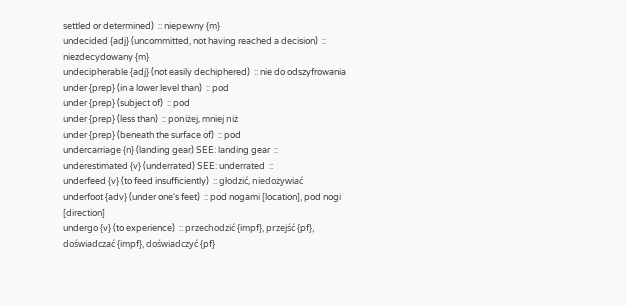settled or determined)  :: niepewny {m}
undecided {adj} (uncommitted, not having reached a decision)  :: niezdecydowany {m}
undecipherable {adj} (not easily dechiphered)  :: nie do odszyfrowania
under {prep} (in a lower level than)  :: pod
under {prep} (subject of)  :: pod
under {prep} (less than)  :: poniżej, mniej niż
under {prep} (beneath the surface of)  :: pod
undercarriage {n} (landing gear) SEE: landing gear  ::
underestimated {v} (underrated) SEE: underrated  ::
underfeed {v} (to feed insufficiently)  :: głodzić, niedożywiać
underfoot {adv} (under one's feet)  :: pod nogami [location], pod nogi [direction]
undergo {v} (to experience)  :: przechodzić {impf}, przejść {pf}, doświadczać {impf}, doświadczyć {pf}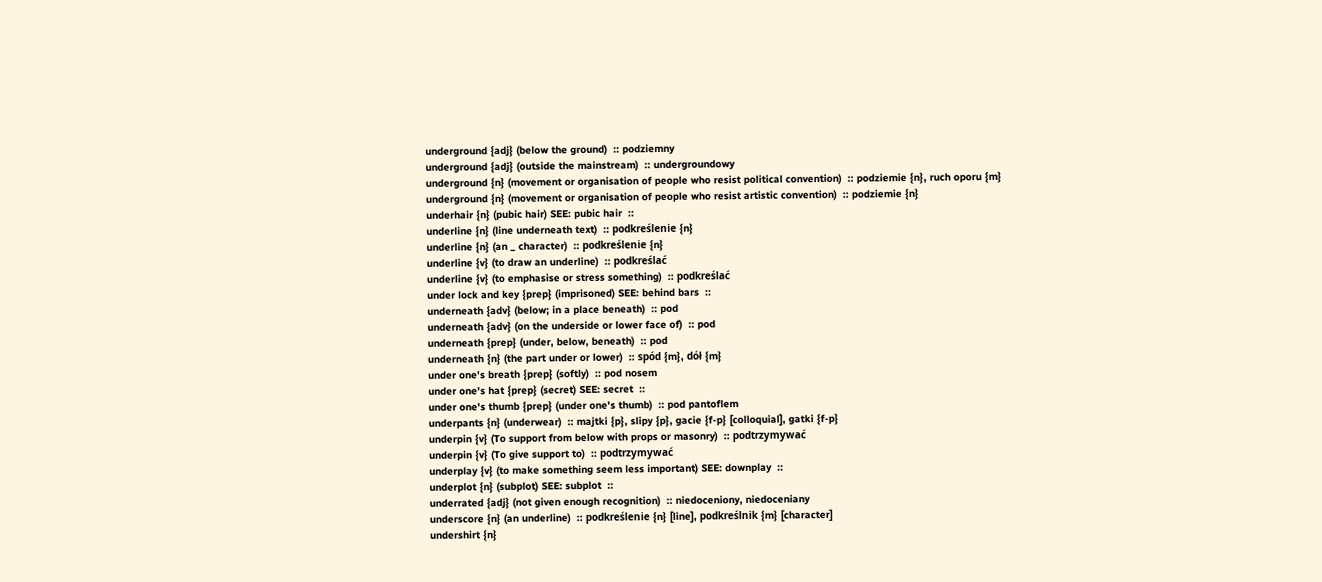underground {adj} (below the ground)  :: podziemny
underground {adj} (outside the mainstream)  :: undergroundowy
underground {n} (movement or organisation of people who resist political convention)  :: podziemie {n}, ruch oporu {m}
underground {n} (movement or organisation of people who resist artistic convention)  :: podziemie {n}
underhair {n} (pubic hair) SEE: pubic hair  ::
underline {n} (line underneath text)  :: podkreślenie {n}
underline {n} (an _ character)  :: podkreślenie {n}
underline {v} (to draw an underline)  :: podkreślać
underline {v} (to emphasise or stress something)  :: podkreślać
under lock and key {prep} (imprisoned) SEE: behind bars  ::
underneath {adv} (below; in a place beneath)  :: pod
underneath {adv} (on the underside or lower face of)  :: pod
underneath {prep} (under, below, beneath)  :: pod
underneath {n} (the part under or lower)  :: spód {m}, dół {m}
under one's breath {prep} (softly)  :: pod nosem
under one's hat {prep} (secret) SEE: secret  ::
under one's thumb {prep} (under one's thumb)  :: pod pantoflem
underpants {n} (underwear)  :: majtki {p}, slipy {p}, gacie {f-p} [colloquial], gatki {f-p}
underpin {v} (To support from below with props or masonry)  :: podtrzymywać
underpin {v} (To give support to)  :: podtrzymywać
underplay {v} (to make something seem less important) SEE: downplay  ::
underplot {n} (subplot) SEE: subplot  ::
underrated {adj} (not given enough recognition)  :: niedoceniony, niedoceniany
underscore {n} (an underline)  :: podkreślenie {n} [line], podkreślnik {m} [character]
undershirt {n}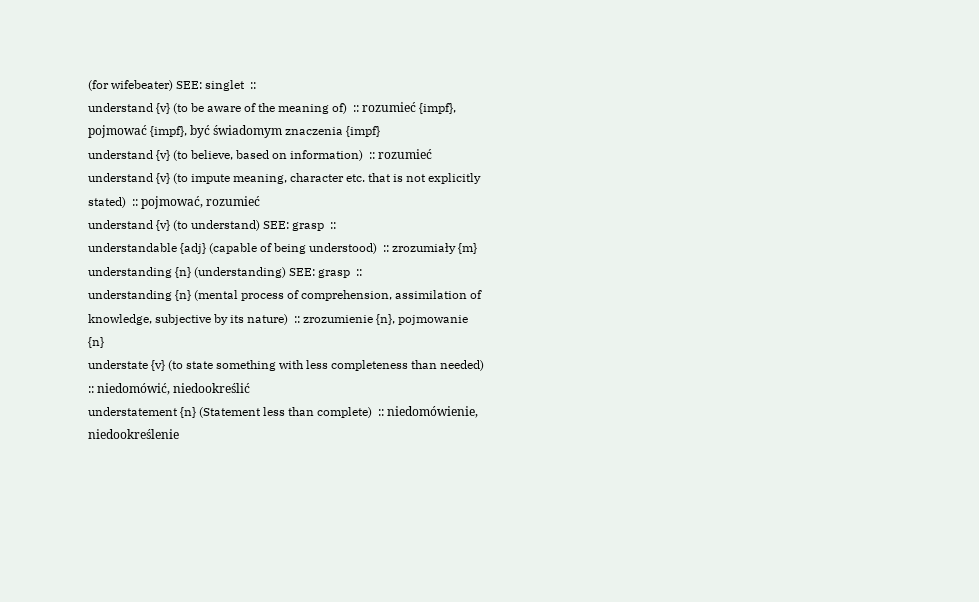(for wifebeater) SEE: singlet  ::
understand {v} (to be aware of the meaning of)  :: rozumieć {impf}, pojmować {impf}, być świadomym znaczenia {impf}
understand {v} (to believe, based on information)  :: rozumieć
understand {v} (to impute meaning, character etc. that is not explicitly stated)  :: pojmować, rozumieć
understand {v} (to understand) SEE: grasp  ::
understandable {adj} (capable of being understood)  :: zrozumiały {m}
understanding {n} (understanding) SEE: grasp  ::
understanding {n} (mental process of comprehension, assimilation of knowledge, subjective by its nature)  :: zrozumienie {n}, pojmowanie {n}
understate {v} (to state something with less completeness than needed)  :: niedomówić, niedookreślić
understatement {n} (Statement less than complete)  :: niedomówienie, niedookreślenie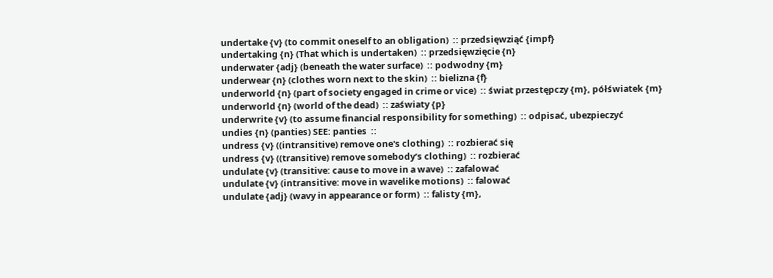undertake {v} (to commit oneself to an obligation)  :: przedsięwziąć {impf}
undertaking {n} (That which is undertaken)  :: przedsięwzięcie {n}
underwater {adj} (beneath the water surface)  :: podwodny {m}
underwear {n} (clothes worn next to the skin)  :: bielizna {f}
underworld {n} (part of society engaged in crime or vice)  :: świat przestępczy {m}, półświatek {m}
underworld {n} (world of the dead)  :: zaświaty {p}
underwrite {v} (to assume financial responsibility for something)  :: odpisać, ubezpieczyć
undies {n} (panties) SEE: panties  ::
undress {v} ((intransitive) remove one's clothing)  :: rozbierać się
undress {v} ((transitive) remove somebody’s clothing)  :: rozbierać
undulate {v} (transitive: cause to move in a wave)  :: zafalować
undulate {v} (intransitive: move in wavelike motions)  :: falować
undulate {adj} (wavy in appearance or form)  :: falisty {m},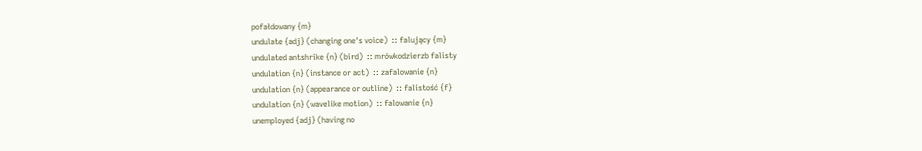pofałdowany {m}
undulate {adj} (changing one's voice)  :: falujący {m}
undulated antshrike {n} (bird)  :: mrówkodzierzb falisty
undulation {n} (instance or act)  :: zafalowanie {n}
undulation {n} (appearance or outline)  :: falistość {f}
undulation {n} (wavelike motion)  :: falowanie {n}
unemployed {adj} (having no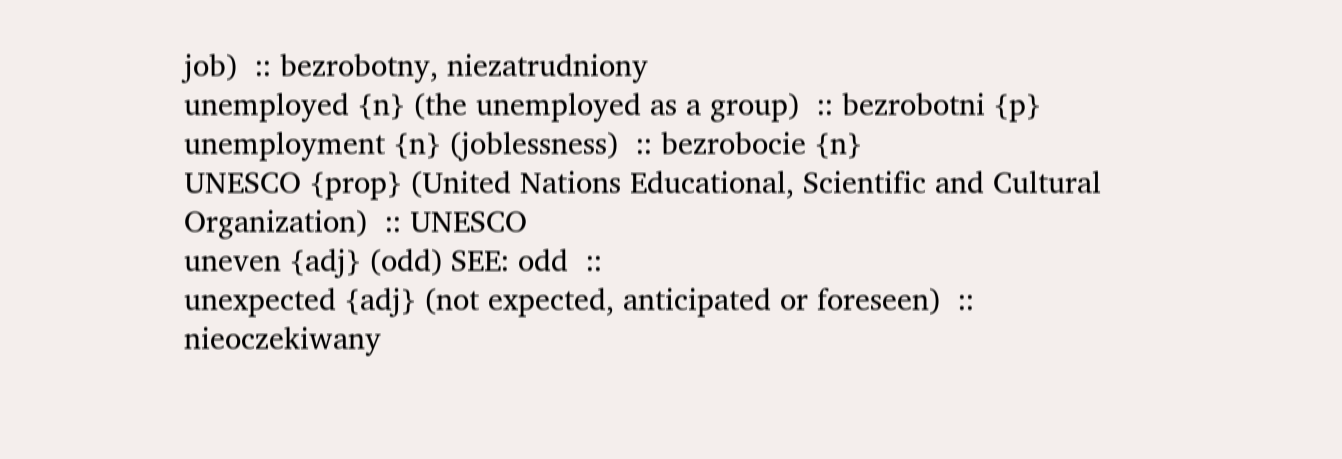job)  :: bezrobotny, niezatrudniony
unemployed {n} (the unemployed as a group)  :: bezrobotni {p}
unemployment {n} (joblessness)  :: bezrobocie {n}
UNESCO {prop} (United Nations Educational, Scientific and Cultural Organization)  :: UNESCO
uneven {adj} (odd) SEE: odd  ::
unexpected {adj} (not expected, anticipated or foreseen)  :: nieoczekiwany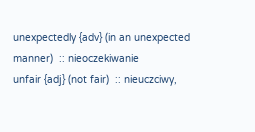unexpectedly {adv} (in an unexpected manner)  :: nieoczekiwanie
unfair {adj} (not fair)  :: nieuczciwy,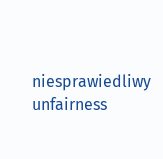niesprawiedliwy
unfairness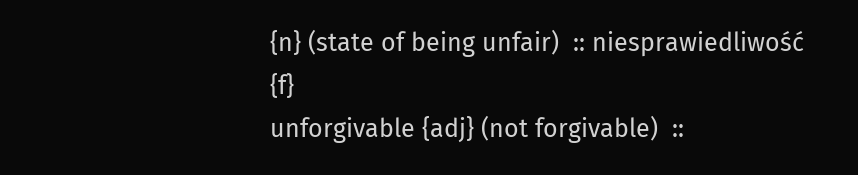{n} (state of being unfair)  :: niesprawiedliwość {f}
unforgivable {adj} (not forgivable)  ::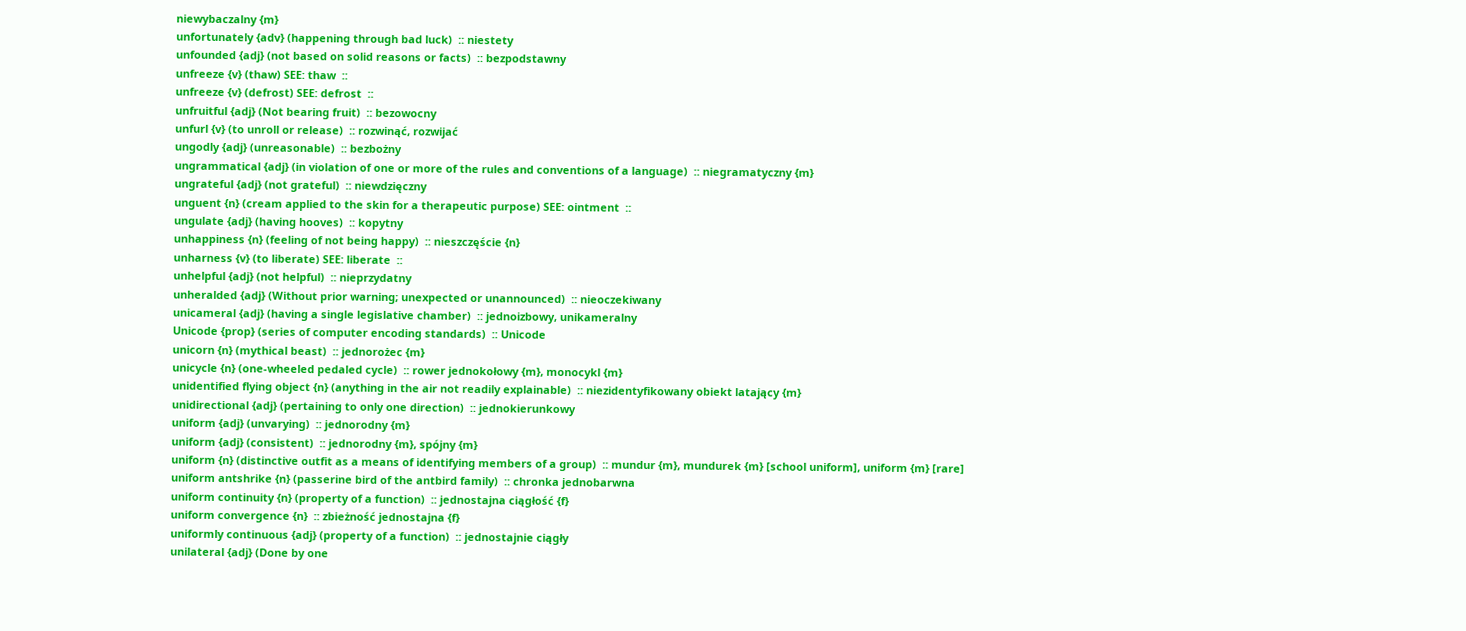niewybaczalny {m}
unfortunately {adv} (happening through bad luck)  :: niestety
unfounded {adj} (not based on solid reasons or facts)  :: bezpodstawny
unfreeze {v} (thaw) SEE: thaw  ::
unfreeze {v} (defrost) SEE: defrost  ::
unfruitful {adj} (Not bearing fruit)  :: bezowocny
unfurl {v} (to unroll or release)  :: rozwinąć, rozwijać
ungodly {adj} (unreasonable)  :: bezbożny
ungrammatical {adj} (in violation of one or more of the rules and conventions of a language)  :: niegramatyczny {m}
ungrateful {adj} (not grateful)  :: niewdzięczny
unguent {n} (cream applied to the skin for a therapeutic purpose) SEE: ointment  ::
ungulate {adj} (having hooves)  :: kopytny
unhappiness {n} (feeling of not being happy)  :: nieszczęście {n}
unharness {v} (to liberate) SEE: liberate  ::
unhelpful {adj} (not helpful)  :: nieprzydatny
unheralded {adj} (Without prior warning; unexpected or unannounced)  :: nieoczekiwany
unicameral {adj} (having a single legislative chamber)  :: jednoizbowy, unikameralny
Unicode {prop} (series of computer encoding standards)  :: Unicode
unicorn {n} (mythical beast)  :: jednorożec {m}
unicycle {n} (one-wheeled pedaled cycle)  :: rower jednokołowy {m}, monocykl {m}
unidentified flying object {n} (anything in the air not readily explainable)  :: niezidentyfikowany obiekt latający {m}
unidirectional {adj} (pertaining to only one direction)  :: jednokierunkowy
uniform {adj} (unvarying)  :: jednorodny {m}
uniform {adj} (consistent)  :: jednorodny {m}, spójny {m}
uniform {n} (distinctive outfit as a means of identifying members of a group)  :: mundur {m}, mundurek {m} [school uniform], uniform {m} [rare]
uniform antshrike {n} (passerine bird of the antbird family)  :: chronka jednobarwna
uniform continuity {n} (property of a function)  :: jednostajna ciągłość {f}
uniform convergence {n}  :: zbieżność jednostajna {f}
uniformly continuous {adj} (property of a function)  :: jednostajnie ciągły
unilateral {adj} (Done by one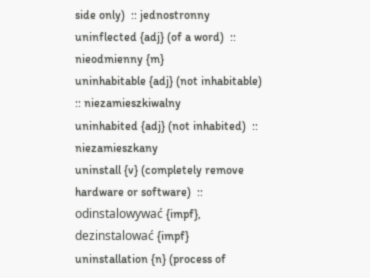side only)  :: jednostronny
uninflected {adj} (of a word)  :: nieodmienny {m}
uninhabitable {adj} (not inhabitable)  :: niezamieszkiwalny
uninhabited {adj} (not inhabited)  :: niezamieszkany
uninstall {v} (completely remove hardware or software)  :: odinstalowywać {impf}, dezinstalować {impf}
uninstallation {n} (process of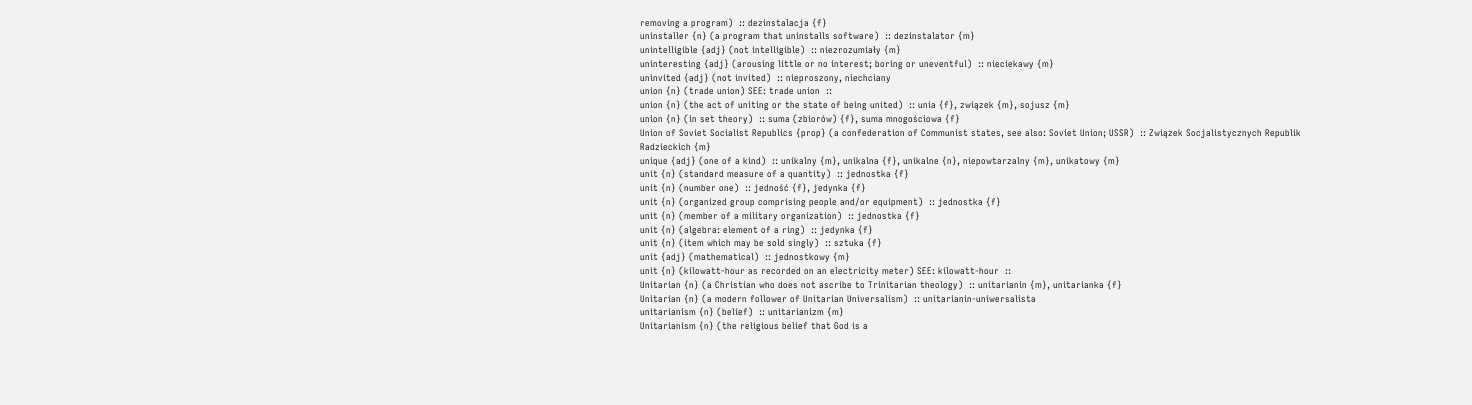removing a program)  :: dezinstalacja {f}
uninstaller {n} (a program that uninstalls software)  :: dezinstalator {m}
unintelligible {adj} (not intelligible)  :: niezrozumiały {m}
uninteresting {adj} (arousing little or no interest; boring or uneventful)  :: nieciekawy {m}
uninvited {adj} (not invited)  :: nieproszony, niechciany
union {n} (trade union) SEE: trade union  ::
union {n} (the act of uniting or the state of being united)  :: unia {f}, związek {m}, sojusz {m}
union {n} (in set theory)  :: suma (zbiorów) {f}, suma mnogościowa {f}
Union of Soviet Socialist Republics {prop} (a confederation of Communist states, see also: Soviet Union; USSR)  :: Związek Socjalistycznych Republik Radzieckich {m}
unique {adj} (one of a kind)  :: unikalny {m}, unikalna {f}, unikalne {n}, niepowtarzalny {m}, unikatowy {m}
unit {n} (standard measure of a quantity)  :: jednostka {f}
unit {n} (number one)  :: jedność {f}, jedynka {f}
unit {n} (organized group comprising people and/or equipment)  :: jednostka {f}
unit {n} (member of a military organization)  :: jednostka {f}
unit {n} (algebra: element of a ring)  :: jedynka {f}
unit {n} (item which may be sold singly)  :: sztuka {f}
unit {adj} (mathematical)  :: jednostkowy {m}
unit {n} (kilowatt-hour as recorded on an electricity meter) SEE: kilowatt-hour  ::
Unitarian {n} (a Christian who does not ascribe to Trinitarian theology)  :: unitarianin {m}, unitarianka {f}
Unitarian {n} (a modern follower of Unitarian Universalism)  :: unitarianin-uniwersalista
unitarianism {n} (belief)  :: unitarianizm {m}
Unitarianism {n} (the religious belief that God is a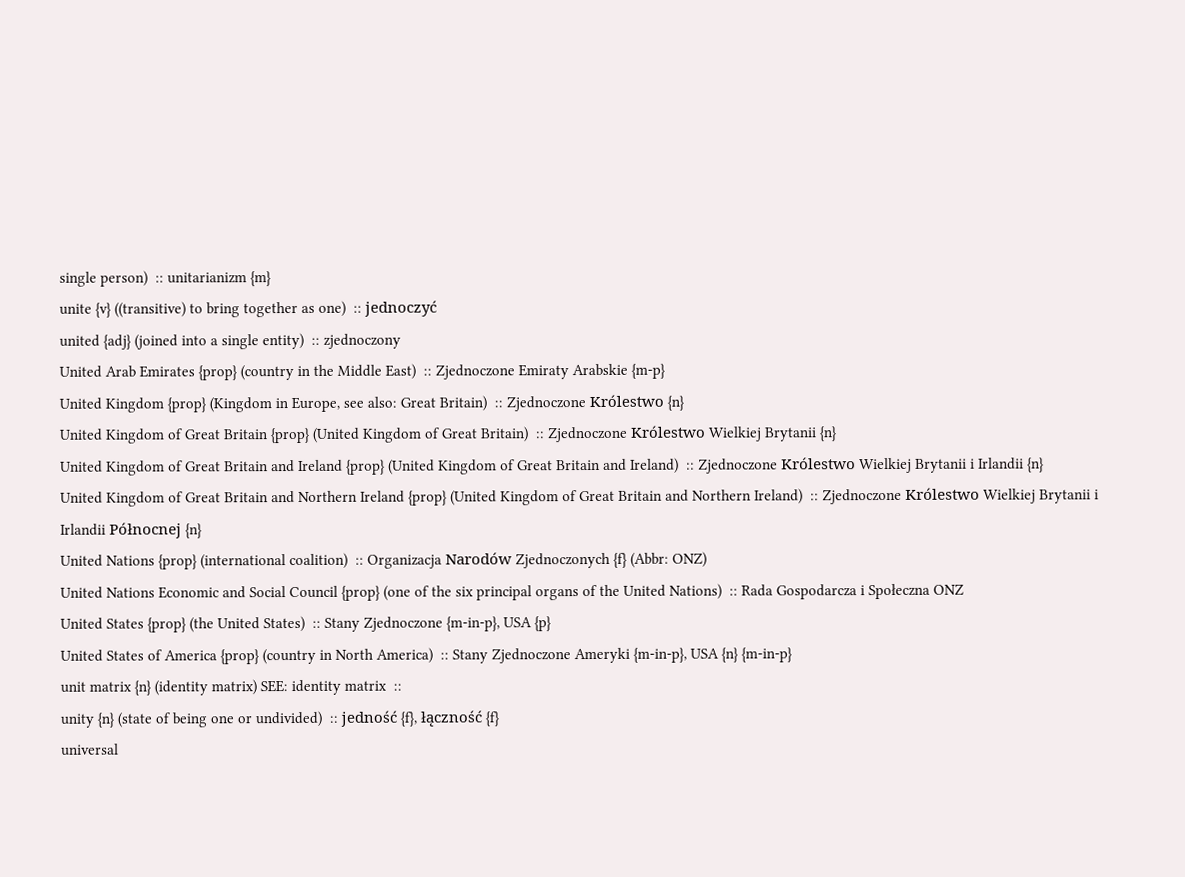single person)  :: unitarianizm {m}
unite {v} ((transitive) to bring together as one)  :: jednoczyć
united {adj} (joined into a single entity)  :: zjednoczony
United Arab Emirates {prop} (country in the Middle East)  :: Zjednoczone Emiraty Arabskie {m-p}
United Kingdom {prop} (Kingdom in Europe, see also: Great Britain)  :: Zjednoczone Królestwo {n}
United Kingdom of Great Britain {prop} (United Kingdom of Great Britain)  :: Zjednoczone Królestwo Wielkiej Brytanii {n}
United Kingdom of Great Britain and Ireland {prop} (United Kingdom of Great Britain and Ireland)  :: Zjednoczone Królestwo Wielkiej Brytanii i Irlandii {n}
United Kingdom of Great Britain and Northern Ireland {prop} (United Kingdom of Great Britain and Northern Ireland)  :: Zjednoczone Królestwo Wielkiej Brytanii i Irlandii Północnej {n}
United Nations {prop} (international coalition)  :: Organizacja Narodów Zjednoczonych {f} (Abbr: ONZ)
United Nations Economic and Social Council {prop} (one of the six principal organs of the United Nations)  :: Rada Gospodarcza i Społeczna ONZ
United States {prop} (the United States)  :: Stany Zjednoczone {m-in-p}, USA {p}
United States of America {prop} (country in North America)  :: Stany Zjednoczone Ameryki {m-in-p}, USA {n} {m-in-p}
unit matrix {n} (identity matrix) SEE: identity matrix  ::
unity {n} (state of being one or undivided)  :: jedność {f}, łączność {f}
universal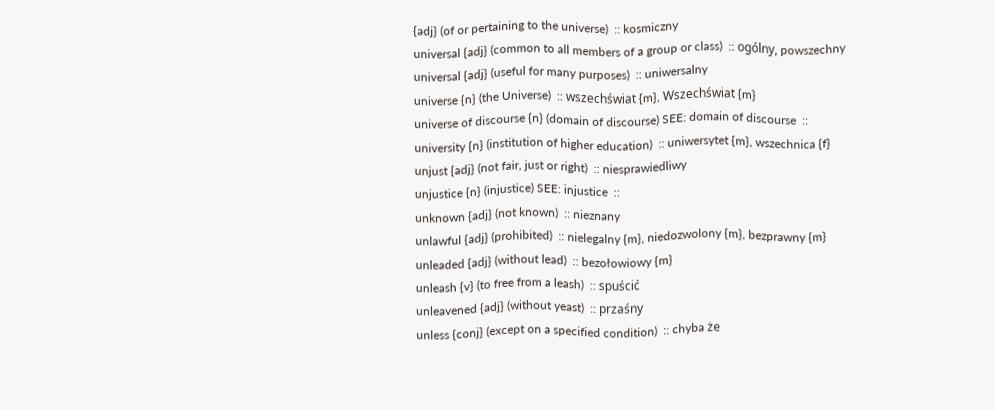{adj} (of or pertaining to the universe)  :: kosmiczny
universal {adj} (common to all members of a group or class)  :: ogólny, powszechny
universal {adj} (useful for many purposes)  :: uniwersalny
universe {n} (the Universe)  :: wszechświat {m}, Wszechświat {m}
universe of discourse {n} (domain of discourse) SEE: domain of discourse  ::
university {n} (institution of higher education)  :: uniwersytet {m}, wszechnica {f}
unjust {adj} (not fair, just or right)  :: niesprawiedliwy
unjustice {n} (injustice) SEE: injustice  ::
unknown {adj} (not known)  :: nieznany
unlawful {adj} (prohibited)  :: nielegalny {m}, niedozwolony {m}, bezprawny {m}
unleaded {adj} (without lead)  :: bezołowiowy {m}
unleash {v} (to free from a leash)  :: spuścić
unleavened {adj} (without yeast)  :: przaśny
unless {conj} (except on a specified condition)  :: chyba że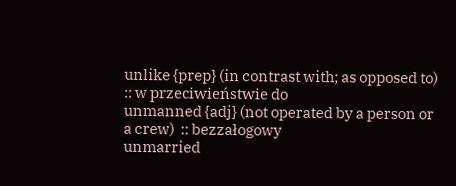unlike {prep} (in contrast with; as opposed to)  :: w przeciwieństwie do
unmanned {adj} (not operated by a person or a crew)  :: bezzałogowy
unmarried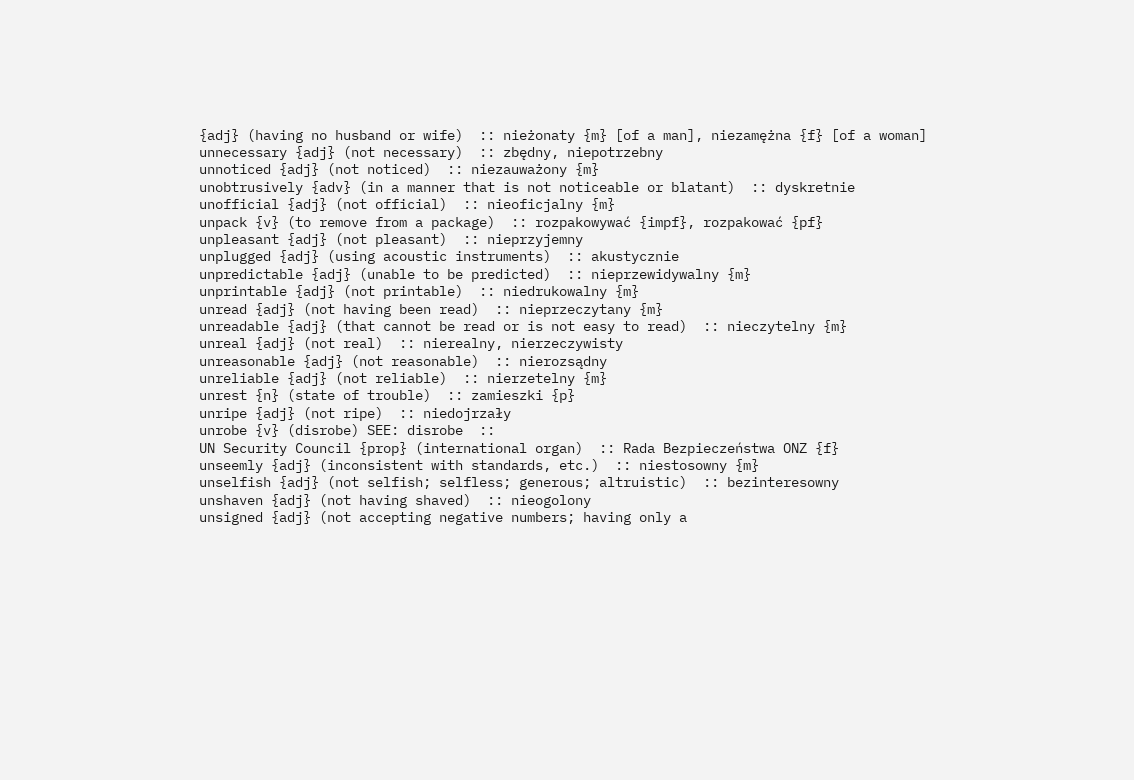{adj} (having no husband or wife)  :: nieżonaty {m} [of a man], niezamężna {f} [of a woman]
unnecessary {adj} (not necessary)  :: zbędny, niepotrzebny
unnoticed {adj} (not noticed)  :: niezauważony {m}
unobtrusively {adv} (in a manner that is not noticeable or blatant)  :: dyskretnie
unofficial {adj} (not official)  :: nieoficjalny {m}
unpack {v} (to remove from a package)  :: rozpakowywać {impf}, rozpakować {pf}
unpleasant {adj} (not pleasant)  :: nieprzyjemny
unplugged {adj} (using acoustic instruments)  :: akustycznie
unpredictable {adj} (unable to be predicted)  :: nieprzewidywalny {m}
unprintable {adj} (not printable)  :: niedrukowalny {m}
unread {adj} (not having been read)  :: nieprzeczytany {m}
unreadable {adj} (that cannot be read or is not easy to read)  :: nieczytelny {m}
unreal {adj} (not real)  :: nierealny, nierzeczywisty
unreasonable {adj} (not reasonable)  :: nierozsądny
unreliable {adj} (not reliable)  :: nierzetelny {m}
unrest {n} (state of trouble)  :: zamieszki {p}
unripe {adj} (not ripe)  :: niedojrzały
unrobe {v} (disrobe) SEE: disrobe  ::
UN Security Council {prop} (international organ)  :: Rada Bezpieczeństwa ONZ {f}
unseemly {adj} (inconsistent with standards, etc.)  :: niestosowny {m}
unselfish {adj} (not selfish; selfless; generous; altruistic)  :: bezinteresowny
unshaven {adj} (not having shaved)  :: nieogolony
unsigned {adj} (not accepting negative numbers; having only a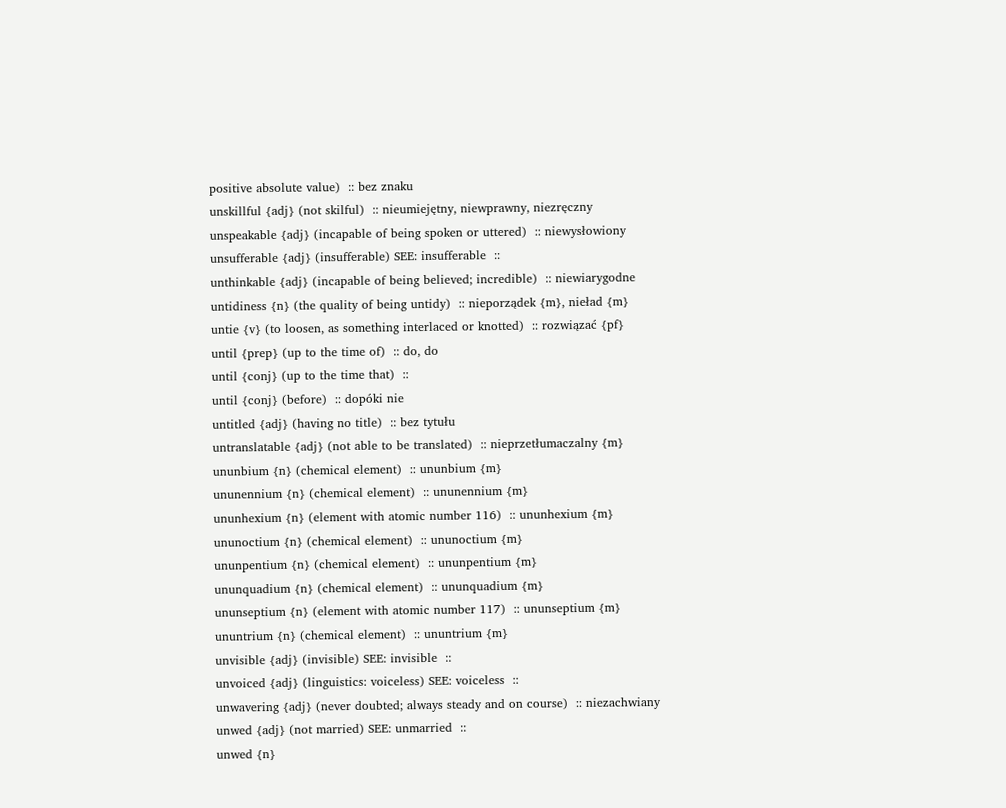positive absolute value)  :: bez znaku
unskillful {adj} (not skilful)  :: nieumiejętny, niewprawny, niezręczny
unspeakable {adj} (incapable of being spoken or uttered)  :: niewysłowiony
unsufferable {adj} (insufferable) SEE: insufferable  ::
unthinkable {adj} (incapable of being believed; incredible)  :: niewiarygodne
untidiness {n} (the quality of being untidy)  :: nieporządek {m}, nieład {m}
untie {v} (to loosen, as something interlaced or knotted)  :: rozwiązać {pf}
until {prep} (up to the time of)  :: do, do
until {conj} (up to the time that)  ::
until {conj} (before)  :: dopóki nie
untitled {adj} (having no title)  :: bez tytułu
untranslatable {adj} (not able to be translated)  :: nieprzetłumaczalny {m}
ununbium {n} (chemical element)  :: ununbium {m}
ununennium {n} (chemical element)  :: ununennium {m}
ununhexium {n} (element with atomic number 116)  :: ununhexium {m}
ununoctium {n} (chemical element)  :: ununoctium {m}
ununpentium {n} (chemical element)  :: ununpentium {m}
ununquadium {n} (chemical element)  :: ununquadium {m}
ununseptium {n} (element with atomic number 117)  :: ununseptium {m}
ununtrium {n} (chemical element)  :: ununtrium {m}
unvisible {adj} (invisible) SEE: invisible  ::
unvoiced {adj} (linguistics: voiceless) SEE: voiceless  ::
unwavering {adj} (never doubted; always steady and on course)  :: niezachwiany
unwed {adj} (not married) SEE: unmarried  ::
unwed {n}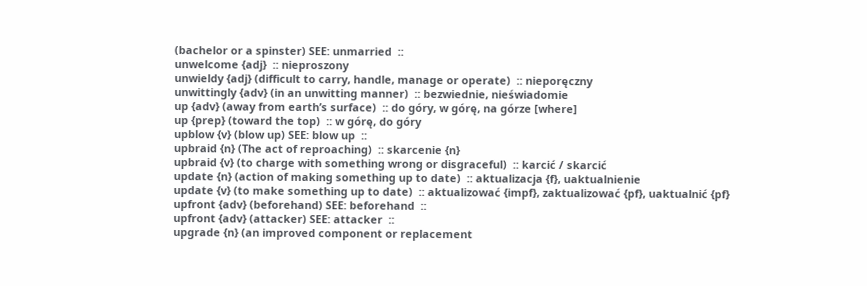(bachelor or a spinster) SEE: unmarried  ::
unwelcome {adj}  :: nieproszony
unwieldy {adj} (difficult to carry, handle, manage or operate)  :: nieporęczny
unwittingly {adv} (in an unwitting manner)  :: bezwiednie, nieświadomie
up {adv} (away from earth’s surface)  :: do góry, w górę, na górze [where]
up {prep} (toward the top)  :: w górę, do góry
upblow {v} (blow up) SEE: blow up  ::
upbraid {n} (The act of reproaching)  :: skarcenie {n}
upbraid {v} (to charge with something wrong or disgraceful)  :: karcić / skarcić
update {n} (action of making something up to date)  :: aktualizacja {f}, uaktualnienie
update {v} (to make something up to date)  :: aktualizować {impf}, zaktualizować {pf}, uaktualnić {pf}
upfront {adv} (beforehand) SEE: beforehand  ::
upfront {adv} (attacker) SEE: attacker  ::
upgrade {n} (an improved component or replacement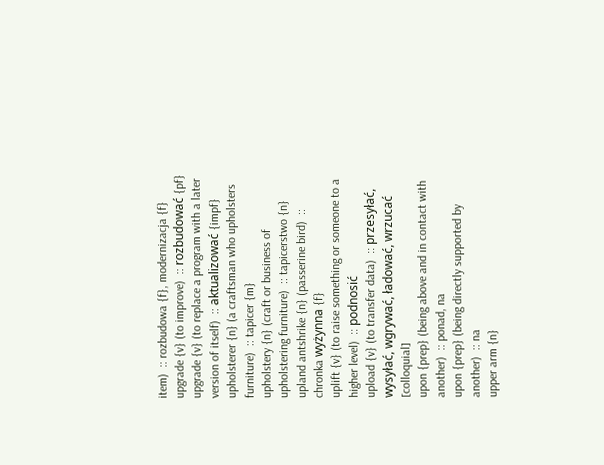item)  :: rozbudowa {f}, modernizacja {f}
upgrade {v} (to improve)  :: rozbudować {pf}
upgrade {v} (to replace a program with a later version of itself)  :: aktualizować {impf}
upholsterer {n} (a craftsman who upholsters furniture)  :: tapicer {m}
upholstery {n} (craft or business of upholstering furniture)  :: tapicerstwo {n}
upland antshrike {n} (passerine bird)  :: chronka wyżynna {f}
uplift {v} (to raise something or someone to a higher level)  :: podnosić
upload {v} (to transfer data)  :: przesyłać, wysyłać, wgrywać, ładować, wrzucać [colloquial]
upon {prep} (being above and in contact with another)  :: ponad, na
upon {prep} (being directly supported by another)  :: na
upper arm {n}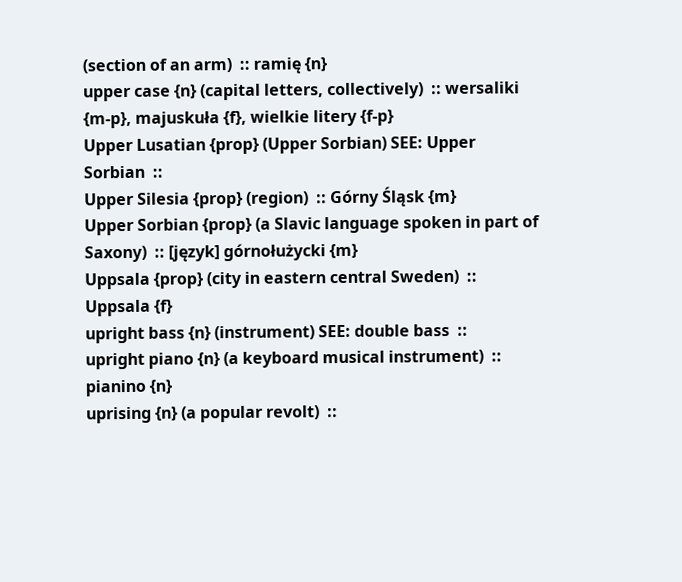(section of an arm)  :: ramię {n}
upper case {n} (capital letters, collectively)  :: wersaliki {m-p}, majuskuła {f}, wielkie litery {f-p}
Upper Lusatian {prop} (Upper Sorbian) SEE: Upper Sorbian  ::
Upper Silesia {prop} (region)  :: Górny Śląsk {m}
Upper Sorbian {prop} (a Slavic language spoken in part of Saxony)  :: [język] górnołużycki {m}
Uppsala {prop} (city in eastern central Sweden)  :: Uppsala {f}
upright bass {n} (instrument) SEE: double bass  ::
upright piano {n} (a keyboard musical instrument)  :: pianino {n}
uprising {n} (a popular revolt)  ::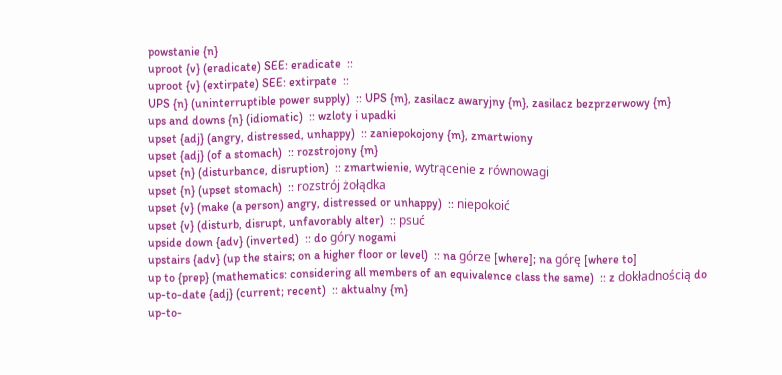powstanie {n}
uproot {v} (eradicate) SEE: eradicate  ::
uproot {v} (extirpate) SEE: extirpate  ::
UPS {n} (uninterruptible power supply)  :: UPS {m}, zasilacz awaryjny {m}, zasilacz bezprzerwowy {m}
ups and downs {n} (idiomatic)  :: wzloty i upadki
upset {adj} (angry, distressed, unhappy)  :: zaniepokojony {m}, zmartwiony
upset {adj} (of a stomach)  :: rozstrojony {m}
upset {n} (disturbance, disruption)  :: zmartwienie, wytrącenie z równowagi
upset {n} (upset stomach)  :: rozstrój żołądka
upset {v} (make (a person) angry, distressed or unhappy)  :: niepokoić
upset {v} (disturb, disrupt, unfavorably alter)  :: psuć
upside down {adv} (inverted)  :: do góry nogami
upstairs {adv} (up the stairs; on a higher floor or level)  :: na górze [where]; na górę [where to]
up to {prep} (mathematics: considering all members of an equivalence class the same)  :: z dokładnością do
up-to-date {adj} (current; recent)  :: aktualny {m}
up-to-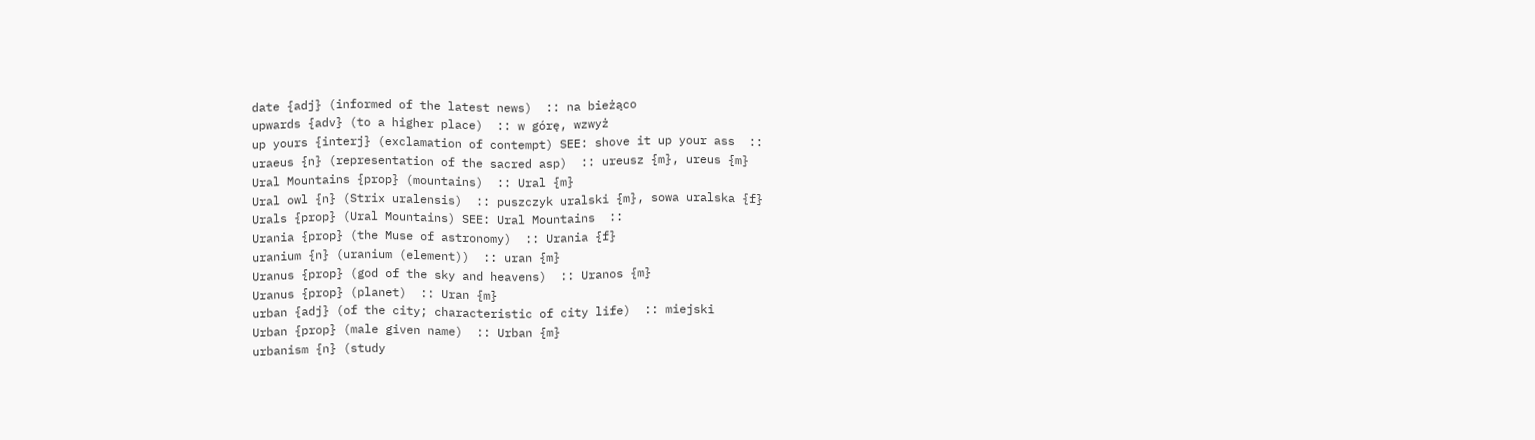date {adj} (informed of the latest news)  :: na bieżąco
upwards {adv} (to a higher place)  :: w górę, wzwyż
up yours {interj} (exclamation of contempt) SEE: shove it up your ass  ::
uraeus {n} (representation of the sacred asp)  :: ureusz {m}, ureus {m}
Ural Mountains {prop} (mountains)  :: Ural {m}
Ural owl {n} (Strix uralensis)  :: puszczyk uralski {m}, sowa uralska {f}
Urals {prop} (Ural Mountains) SEE: Ural Mountains  ::
Urania {prop} (the Muse of astronomy)  :: Urania {f}
uranium {n} (uranium (element))  :: uran {m}
Uranus {prop} (god of the sky and heavens)  :: Uranos {m}
Uranus {prop} (planet)  :: Uran {m}
urban {adj} (of the city; characteristic of city life)  :: miejski
Urban {prop} (male given name)  :: Urban {m}
urbanism {n} (study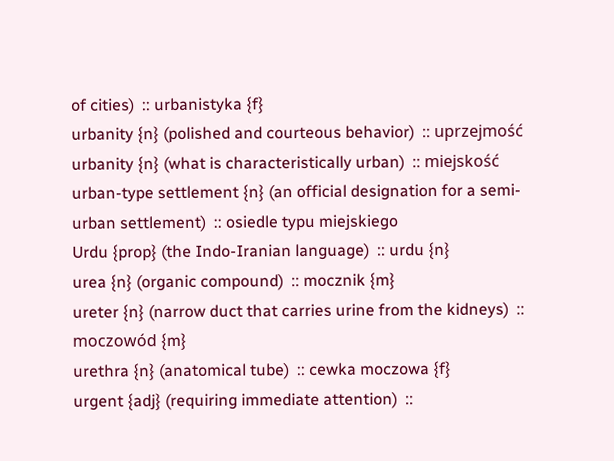of cities)  :: urbanistyka {f}
urbanity {n} (polished and courteous behavior)  :: uprzejmość
urbanity {n} (what is characteristically urban)  :: miejskość
urban-type settlement {n} (an official designation for a semi-urban settlement)  :: osiedle typu miejskiego
Urdu {prop} (the Indo-Iranian language)  :: urdu {n}
urea {n} (organic compound)  :: mocznik {m}
ureter {n} (narrow duct that carries urine from the kidneys)  :: moczowód {m}
urethra {n} (anatomical tube)  :: cewka moczowa {f}
urgent {adj} (requiring immediate attention)  ::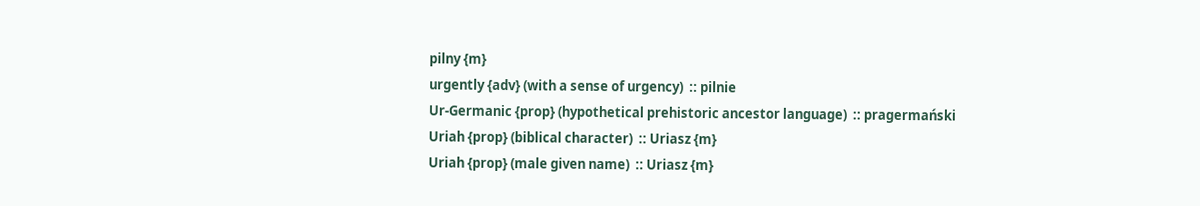pilny {m}
urgently {adv} (with a sense of urgency)  :: pilnie
Ur-Germanic {prop} (hypothetical prehistoric ancestor language)  :: pragermański
Uriah {prop} (biblical character)  :: Uriasz {m}
Uriah {prop} (male given name)  :: Uriasz {m}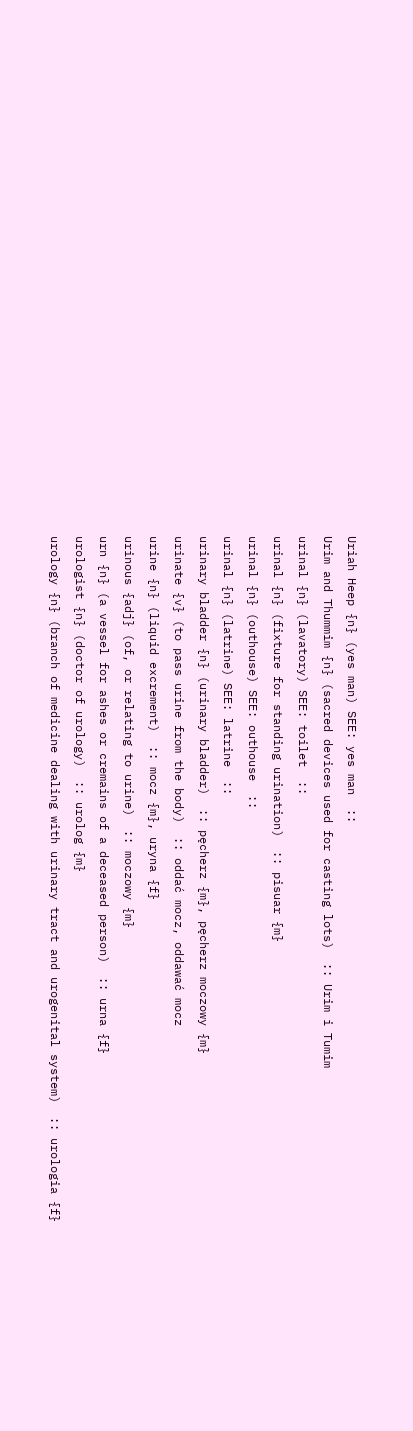Uriah Heep {n} (yes man) SEE: yes man  ::
Urim and Thummim {n} (sacred devices used for casting lots)  :: Urim i Tumim
urinal {n} (lavatory) SEE: toilet  ::
urinal {n} (fixture for standing urination)  :: pisuar {m}
urinal {n} (outhouse) SEE: outhouse  ::
urinal {n} (latrine) SEE: latrine  ::
urinary bladder {n} (urinary bladder)  :: pęcherz {m}, pęcherz moczowy {m}
urinate {v} (to pass urine from the body)  :: oddać mocz, oddawać mocz
urine {n} (liquid excrement)  :: mocz {m}, uryna {f}
urinous {adj} (of, or relating to urine)  :: moczowy {m}
urn {n} (a vessel for ashes or cremains of a deceased person)  :: urna {f}
urologist {n} (doctor of urology)  :: urolog {m}
urology {n} (branch of medicine dealing with urinary tract and urogenital system)  :: urologia {f}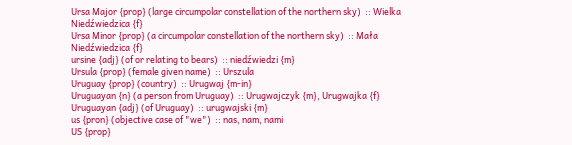Ursa Major {prop} (large circumpolar constellation of the northern sky)  :: Wielka Niedźwiedzica {f}
Ursa Minor {prop} (a circumpolar constellation of the northern sky)  :: Mała Niedźwiedzica {f}
ursine {adj} (of or relating to bears)  :: niedźwiedzi {m}
Ursula {prop} (female given name)  :: Urszula
Uruguay {prop} (country)  :: Urugwaj {m-in}
Uruguayan {n} (a person from Uruguay)  :: Urugwajczyk {m}, Urugwajka {f}
Uruguayan {adj} (of Uruguay)  :: urugwajski {m}
us {pron} (objective case of "we")  :: nas, nam, nami
US {prop}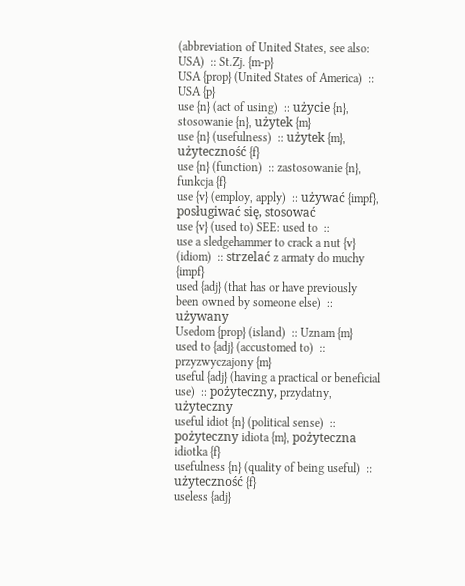(abbreviation of United States, see also: USA)  :: St.Zj. {m-p}
USA {prop} (United States of America)  :: USA {p}
use {n} (act of using)  :: użycie {n}, stosowanie {n}, użytek {m}
use {n} (usefulness)  :: użytek {m}, użyteczność {f}
use {n} (function)  :: zastosowanie {n}, funkcja {f}
use {v} (employ, apply)  :: używać {impf}, posługiwać się, stosować
use {v} (used to) SEE: used to  ::
use a sledgehammer to crack a nut {v} (idiom)  :: strzelać z armaty do muchy {impf}
used {adj} (that has or have previously been owned by someone else)  :: używany
Usedom {prop} (island)  :: Uznam {m}
used to {adj} (accustomed to)  :: przyzwyczajony {m}
useful {adj} (having a practical or beneficial use)  :: pożyteczny, przydatny, użyteczny
useful idiot {n} (political sense)  :: pożyteczny idiota {m}, pożyteczna idiotka {f}
usefulness {n} (quality of being useful)  :: użyteczność {f}
useless {adj}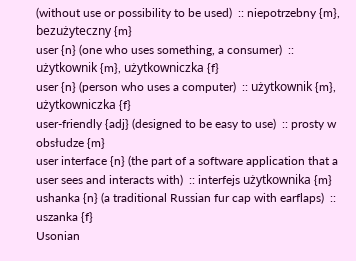(without use or possibility to be used)  :: niepotrzebny {m}, bezużyteczny {m}
user {n} (one who uses something, a consumer)  :: użytkownik {m}, użytkowniczka {f}
user {n} (person who uses a computer)  :: użytkownik {m}, użytkowniczka {f}
user-friendly {adj} (designed to be easy to use)  :: prosty w obsłudze {m}
user interface {n} (the part of a software application that a user sees and interacts with)  :: interfejs użytkownika {m}
ushanka {n} (a traditional Russian fur cap with earflaps)  :: uszanka {f}
Usonian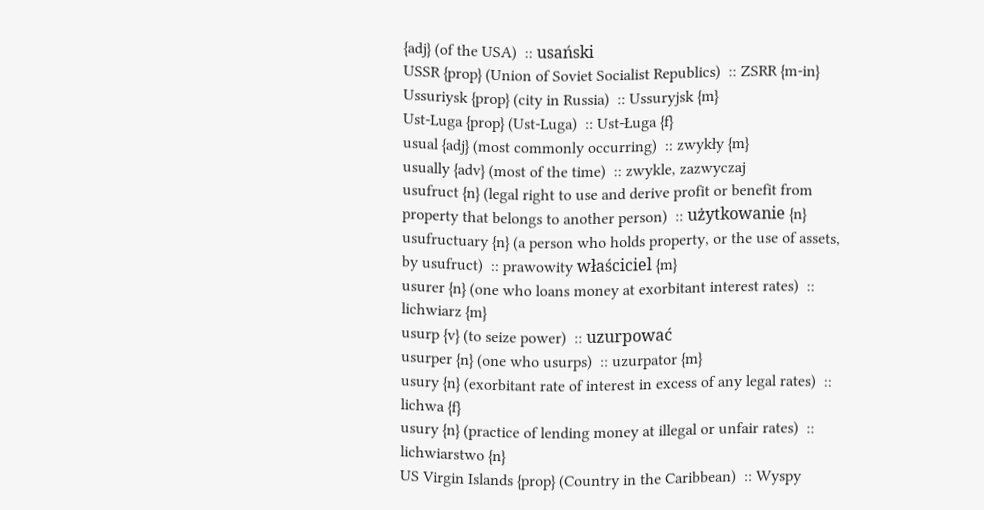{adj} (of the USA)  :: usański
USSR {prop} (Union of Soviet Socialist Republics)  :: ZSRR {m-in}
Ussuriysk {prop} (city in Russia)  :: Ussuryjsk {m}
Ust-Luga {prop} (Ust-Luga)  :: Ust-Ługa {f}
usual {adj} (most commonly occurring)  :: zwykły {m}
usually {adv} (most of the time)  :: zwykle, zazwyczaj
usufruct {n} (legal right to use and derive profit or benefit from property that belongs to another person)  :: użytkowanie {n}
usufructuary {n} (a person who holds property, or the use of assets, by usufruct)  :: prawowity właściciel {m}
usurer {n} (one who loans money at exorbitant interest rates)  :: lichwiarz {m}
usurp {v} (to seize power)  :: uzurpować
usurper {n} (one who usurps)  :: uzurpator {m}
usury {n} (exorbitant rate of interest in excess of any legal rates)  :: lichwa {f}
usury {n} (practice of lending money at illegal or unfair rates)  :: lichwiarstwo {n}
US Virgin Islands {prop} (Country in the Caribbean)  :: Wyspy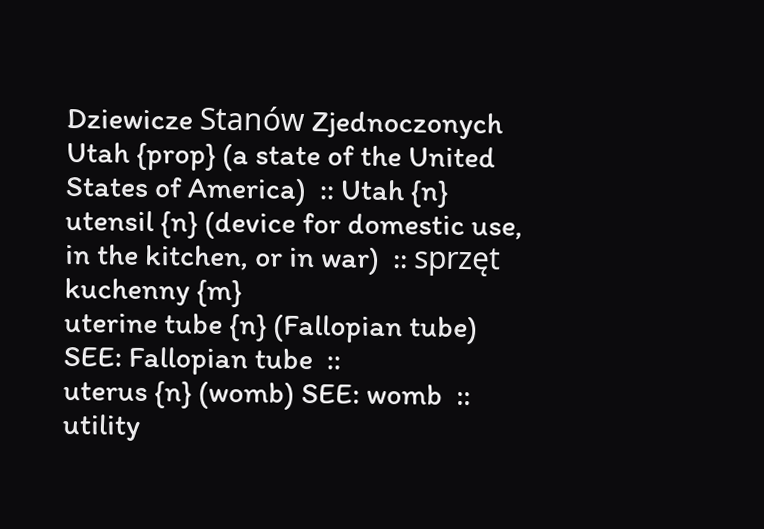Dziewicze Stanów Zjednoczonych
Utah {prop} (a state of the United States of America)  :: Utah {n}
utensil {n} (device for domestic use, in the kitchen, or in war)  :: sprzęt kuchenny {m}
uterine tube {n} (Fallopian tube) SEE: Fallopian tube  ::
uterus {n} (womb) SEE: womb  ::
utility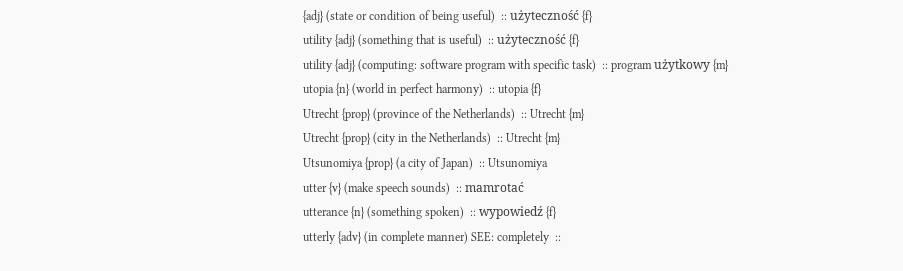{adj} (state or condition of being useful)  :: użyteczność {f}
utility {adj} (something that is useful)  :: użyteczność {f}
utility {adj} (computing: software program with specific task)  :: program użytkowy {m}
utopia {n} (world in perfect harmony)  :: utopia {f}
Utrecht {prop} (province of the Netherlands)  :: Utrecht {m}
Utrecht {prop} (city in the Netherlands)  :: Utrecht {m}
Utsunomiya {prop} (a city of Japan)  :: Utsunomiya
utter {v} (make speech sounds)  :: mamrotać
utterance {n} (something spoken)  :: wypowiedź {f}
utterly {adv} (in complete manner) SEE: completely  ::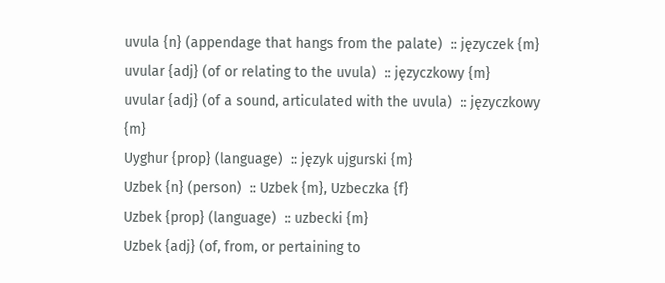uvula {n} (appendage that hangs from the palate)  :: języczek {m}
uvular {adj} (of or relating to the uvula)  :: języczkowy {m}
uvular {adj} (of a sound, articulated with the uvula)  :: języczkowy {m}
Uyghur {prop} (language)  :: język ujgurski {m}
Uzbek {n} (person)  :: Uzbek {m}, Uzbeczka {f}
Uzbek {prop} (language)  :: uzbecki {m}
Uzbek {adj} (of, from, or pertaining to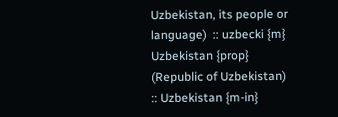Uzbekistan, its people or language)  :: uzbecki {m}
Uzbekistan {prop} (Republic of Uzbekistan)  :: Uzbekistan {m-in}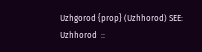Uzhgorod {prop} (Uzhhorod) SEE: Uzhhorod  ::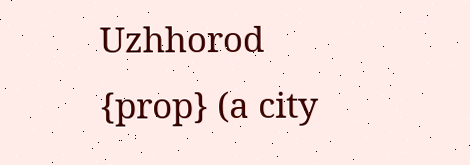Uzhhorod {prop} (a city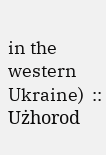in the western Ukraine)  :: Użhorod